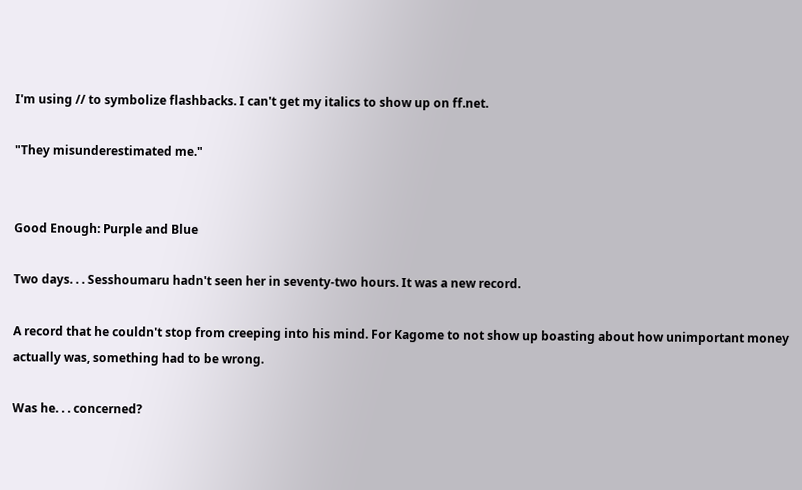I'm using // to symbolize flashbacks. I can't get my italics to show up on ff.net.

"They misunderestimated me."


Good Enough: Purple and Blue

Two days. . . Sesshoumaru hadn't seen her in seventy-two hours. It was a new record.

A record that he couldn't stop from creeping into his mind. For Kagome to not show up boasting about how unimportant money actually was, something had to be wrong.

Was he. . . concerned?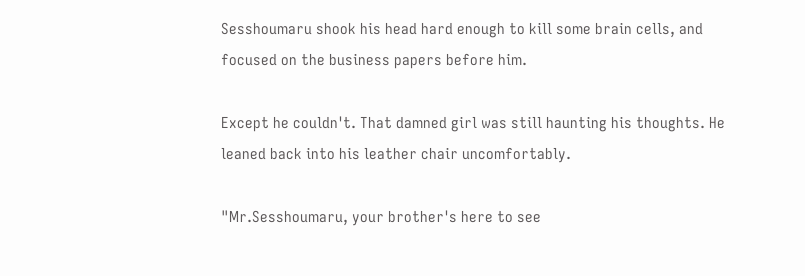Sesshoumaru shook his head hard enough to kill some brain cells, and focused on the business papers before him.

Except he couldn't. That damned girl was still haunting his thoughts. He leaned back into his leather chair uncomfortably.

"Mr.Sesshoumaru, your brother's here to see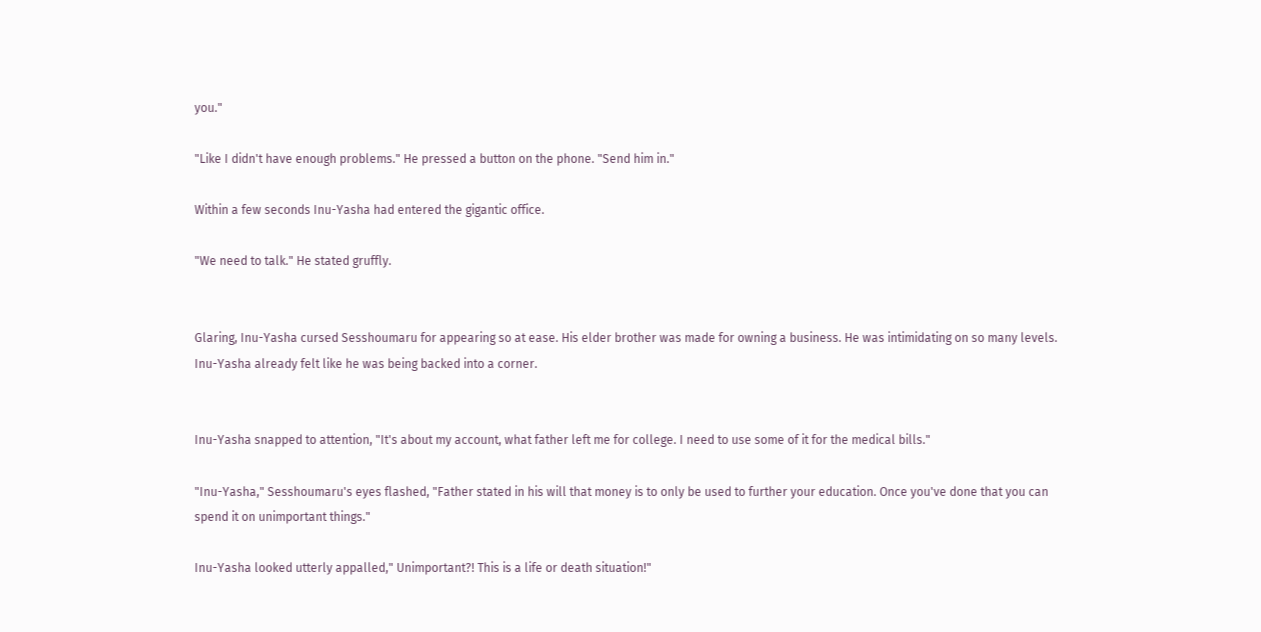you."

"Like I didn't have enough problems." He pressed a button on the phone. "Send him in."

Within a few seconds Inu-Yasha had entered the gigantic office.

"We need to talk." He stated gruffly.


Glaring, Inu-Yasha cursed Sesshoumaru for appearing so at ease. His elder brother was made for owning a business. He was intimidating on so many levels. Inu-Yasha already felt like he was being backed into a corner.


Inu-Yasha snapped to attention, "It's about my account, what father left me for college. I need to use some of it for the medical bills."

"Inu-Yasha," Sesshoumaru's eyes flashed, "Father stated in his will that money is to only be used to further your education. Once you've done that you can spend it on unimportant things."

Inu-Yasha looked utterly appalled," Unimportant?! This is a life or death situation!"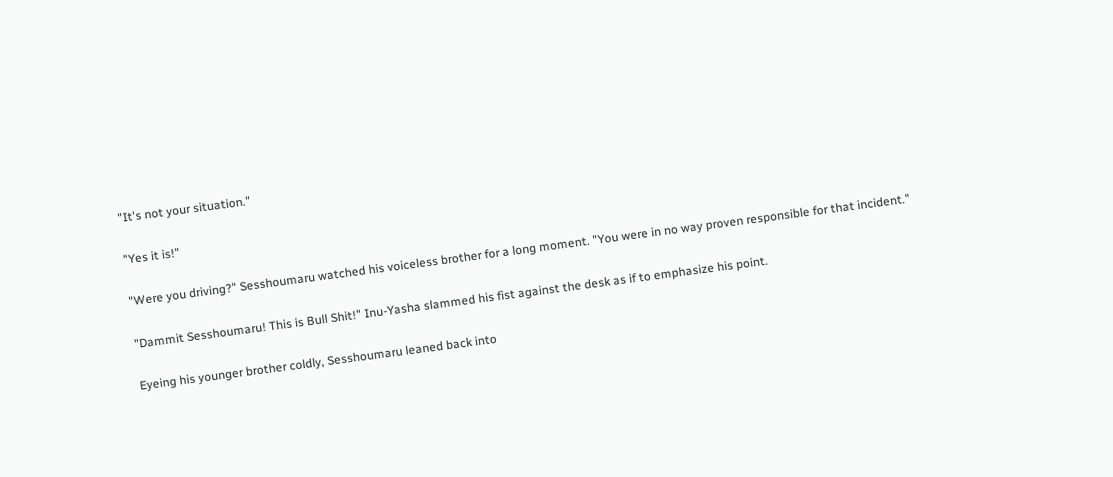"It's not your situation."

"Yes it is!"

"Were you driving?" Sesshoumaru watched his voiceless brother for a long moment. "You were in no way proven responsible for that incident."

"Dammit Sesshoumaru! This is Bull Shit!" Inu-Yasha slammed his fist against the desk as if to emphasize his point.

Eyeing his younger brother coldly, Sesshoumaru leaned back into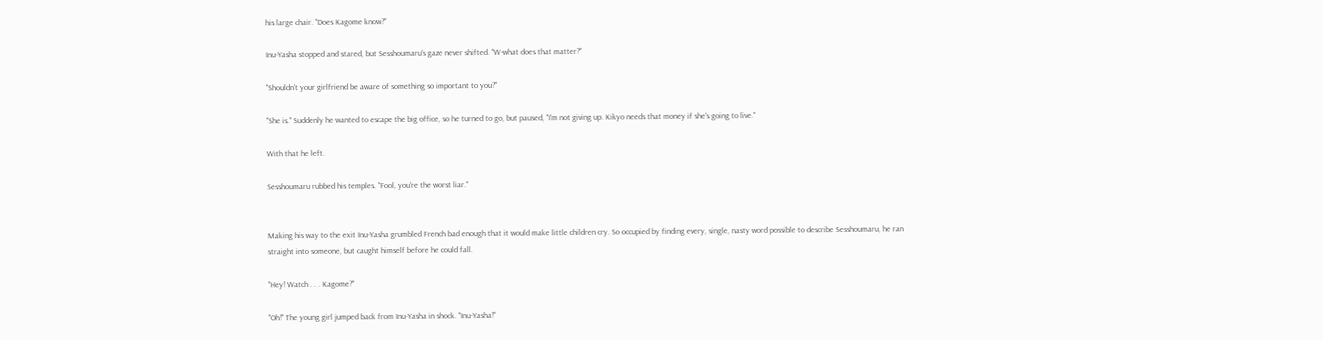his large chair. "Does Kagome know?"

Inu-Yasha stopped and stared, but Sesshoumaru's gaze never shifted. "W-what does that matter?"

"Shouldn't your girlfriend be aware of something so important to you?"

"She is." Suddenly he wanted to escape the big office, so he turned to go, but paused, "I'm not giving up. Kikyo needs that money if she's going to live."

With that he left.

Sesshoumaru rubbed his temples. "Fool, you're the worst liar."


Making his way to the exit Inu-Yasha grumbled French bad enough that it would make little children cry. So occupied by finding every, single, nasty word possible to describe Sesshoumaru, he ran straight into someone, but caught himself before he could fall.

"Hey! Watch . . . Kagome?"

"Oh!" The young girl jumped back from Inu-Yasha in shock. "Inu-Yasha!"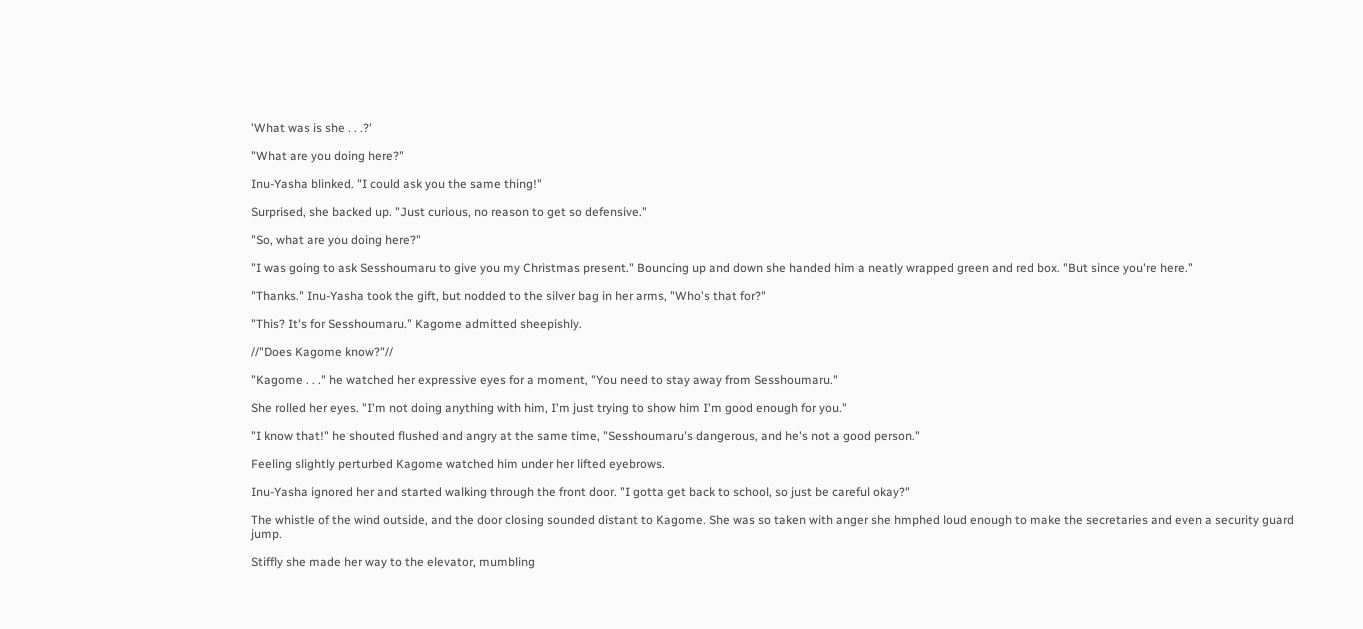'What was is she . . .?'

"What are you doing here?"

Inu-Yasha blinked. "I could ask you the same thing!"

Surprised, she backed up. "Just curious, no reason to get so defensive."

"So, what are you doing here?"

"I was going to ask Sesshoumaru to give you my Christmas present." Bouncing up and down she handed him a neatly wrapped green and red box. "But since you're here."

"Thanks." Inu-Yasha took the gift, but nodded to the silver bag in her arms, "Who's that for?"

"This? It's for Sesshoumaru." Kagome admitted sheepishly.

//"Does Kagome know?"//

"Kagome . . ." he watched her expressive eyes for a moment, "You need to stay away from Sesshoumaru."

She rolled her eyes. "I'm not doing anything with him, I'm just trying to show him I'm good enough for you."

"I know that!" he shouted flushed and angry at the same time, "Sesshoumaru's dangerous, and he's not a good person."

Feeling slightly perturbed Kagome watched him under her lifted eyebrows.

Inu-Yasha ignored her and started walking through the front door. "I gotta get back to school, so just be careful okay?"

The whistle of the wind outside, and the door closing sounded distant to Kagome. She was so taken with anger she hmphed loud enough to make the secretaries and even a security guard jump.

Stiffly she made her way to the elevator, mumbling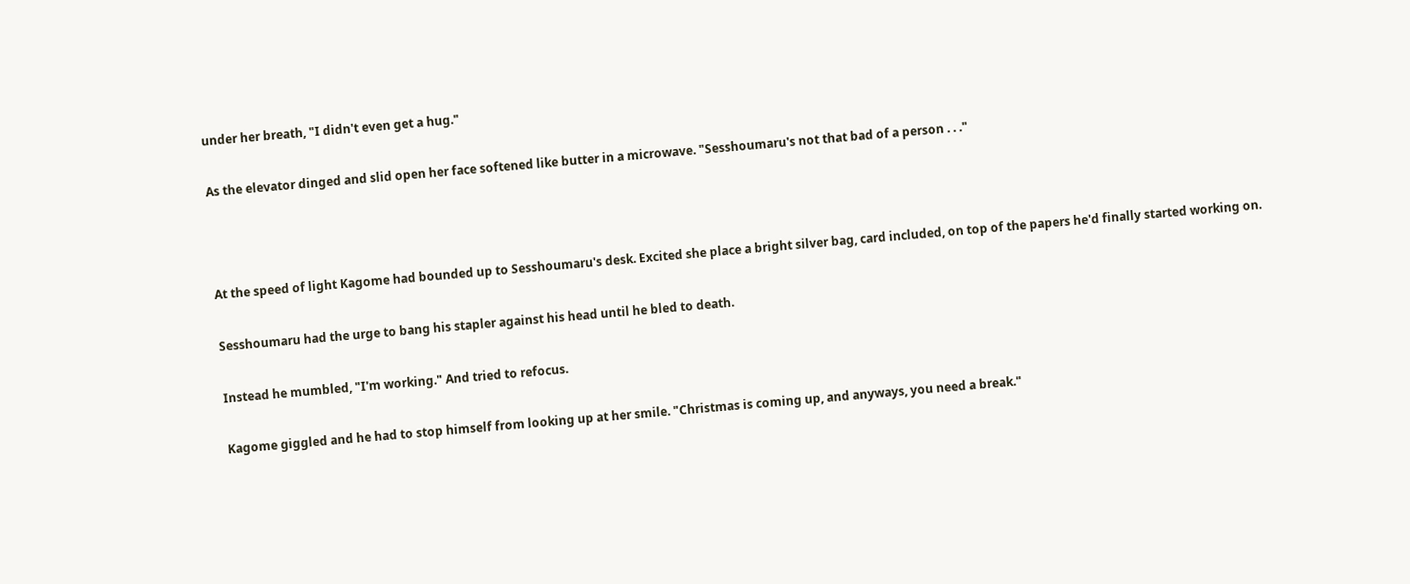under her breath, "I didn't even get a hug."

As the elevator dinged and slid open her face softened like butter in a microwave. "Sesshoumaru's not that bad of a person . . ."



At the speed of light Kagome had bounded up to Sesshoumaru's desk. Excited she place a bright silver bag, card included, on top of the papers he'd finally started working on.

Sesshoumaru had the urge to bang his stapler against his head until he bled to death.

Instead he mumbled, "I'm working." And tried to refocus.

Kagome giggled and he had to stop himself from looking up at her smile. "Christmas is coming up, and anyways, you need a break."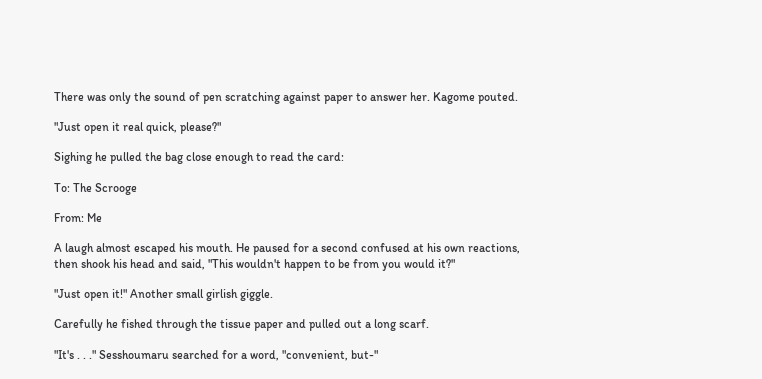There was only the sound of pen scratching against paper to answer her. Kagome pouted.

"Just open it real quick, please?"

Sighing he pulled the bag close enough to read the card:

To: The Scrooge

From: Me

A laugh almost escaped his mouth. He paused for a second confused at his own reactions, then shook his head and said, "This wouldn't happen to be from you would it?"

"Just open it!" Another small girlish giggle.

Carefully he fished through the tissue paper and pulled out a long scarf.

"It's . . ." Sesshoumaru searched for a word, "convenient, but-"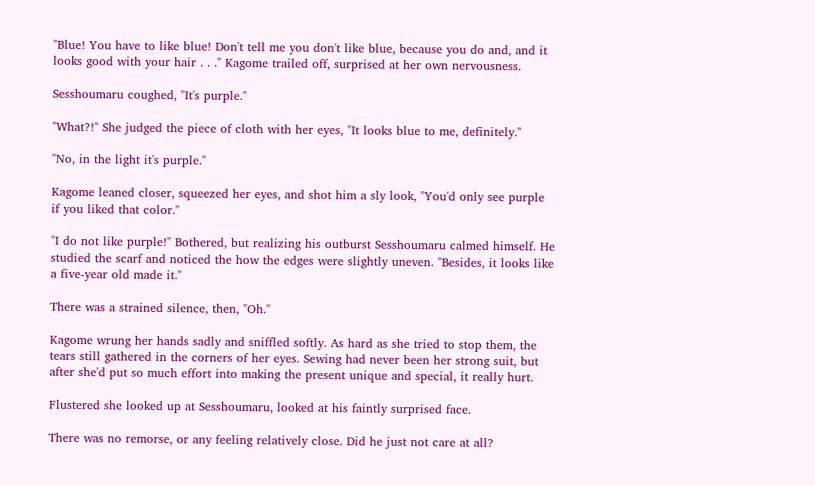"Blue! You have to like blue! Don't tell me you don't like blue, because you do and, and it looks good with your hair . . ." Kagome trailed off, surprised at her own nervousness.

Sesshoumaru coughed, "It's purple."

"What?!" She judged the piece of cloth with her eyes, "It looks blue to me, definitely."

"No, in the light it's purple."

Kagome leaned closer, squeezed her eyes, and shot him a sly look, "You'd only see purple if you liked that color."

"I do not like purple!" Bothered, but realizing his outburst Sesshoumaru calmed himself. He studied the scarf and noticed the how the edges were slightly uneven. "Besides, it looks like a five-year old made it."

There was a strained silence, then, "Oh."

Kagome wrung her hands sadly and sniffled softly. As hard as she tried to stop them, the tears still gathered in the corners of her eyes. Sewing had never been her strong suit, but after she'd put so much effort into making the present unique and special, it really hurt.

Flustered she looked up at Sesshoumaru, looked at his faintly surprised face.

There was no remorse, or any feeling relatively close. Did he just not care at all?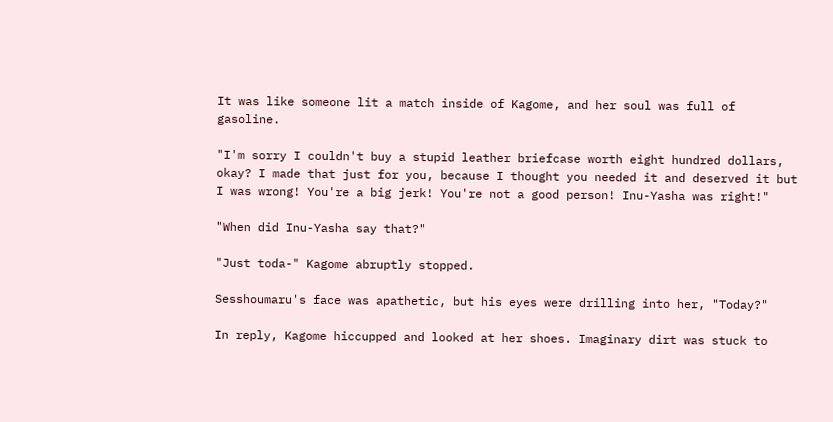It was like someone lit a match inside of Kagome, and her soul was full of gasoline.

"I'm sorry I couldn't buy a stupid leather briefcase worth eight hundred dollars, okay? I made that just for you, because I thought you needed it and deserved it but I was wrong! You're a big jerk! You're not a good person! Inu-Yasha was right!"

"When did Inu-Yasha say that?"

"Just toda-" Kagome abruptly stopped.

Sesshoumaru's face was apathetic, but his eyes were drilling into her, "Today?"

In reply, Kagome hiccupped and looked at her shoes. Imaginary dirt was stuck to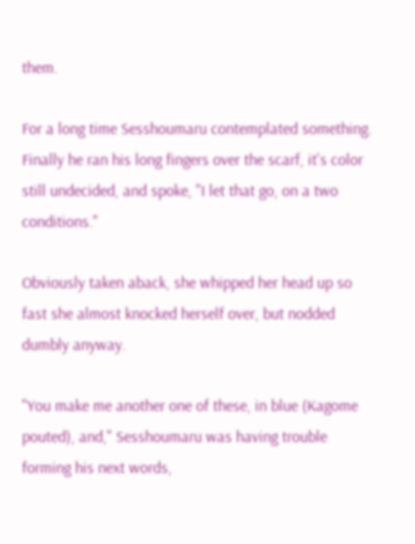them.

For a long time Sesshoumaru contemplated something. Finally he ran his long fingers over the scarf, it's color still undecided, and spoke, "I let that go, on a two conditions."

Obviously taken aback, she whipped her head up so fast she almost knocked herself over, but nodded dumbly anyway.

"You make me another one of these, in blue (Kagome pouted), and," Sesshoumaru was having trouble forming his next words,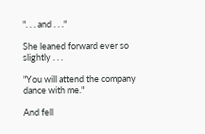". . . and . . ."

She leaned forward ever so slightly . . .

"You will attend the company dance with me."

And fell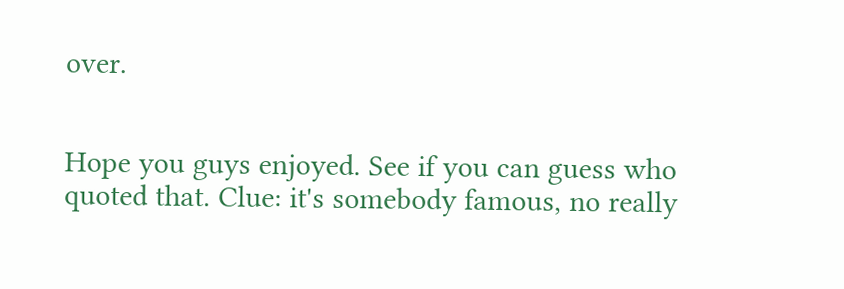over.


Hope you guys enjoyed. See if you can guess who quoted that. Clue: it's somebody famous, no really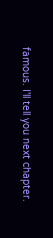famous. I'll tell you next chapter.